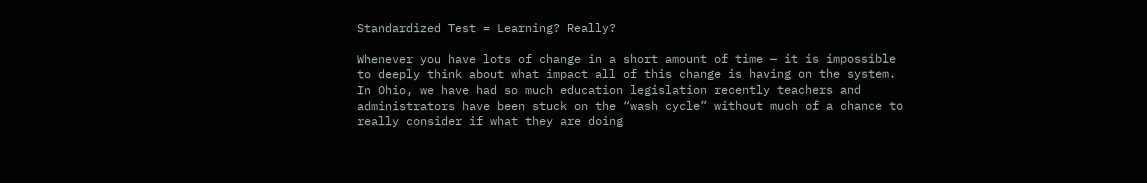Standardized Test = Learning? Really?

Whenever you have lots of change in a short amount of time — it is impossible to deeply think about what impact all of this change is having on the system.  In Ohio, we have had so much education legislation recently teachers and administrators have been stuck on the “wash cycle” without much of a chance to really consider if what they are doing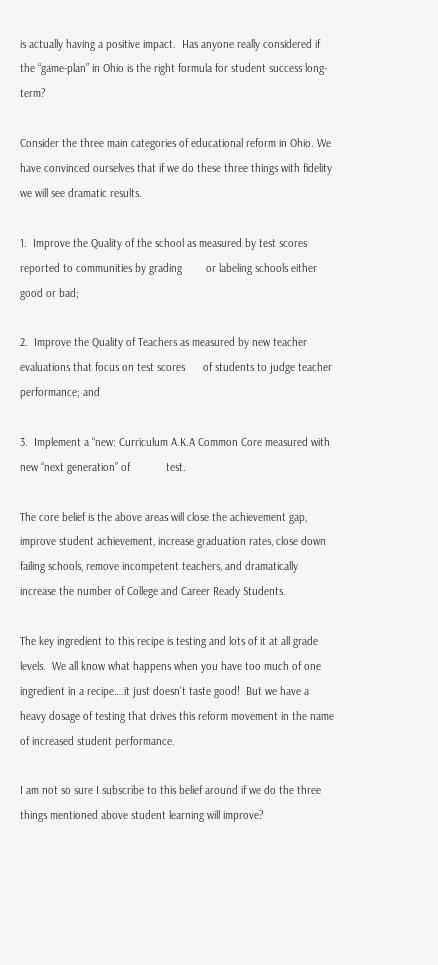is actually having a positive impact.  Has anyone really considered if the “game-plan” in Ohio is the right formula for student success long-term?

Consider the three main categories of educational reform in Ohio. We have convinced ourselves that if we do these three things with fidelity we will see dramatic results.

1.  Improve the Quality of the school as measured by test scores reported to communities by grading        or labeling schools either good or bad;

2.  Improve the Quality of Teachers as measured by new teacher evaluations that focus on test scores      of students to judge teacher performance; and

3.  Implement a “new: Curriculum A.K.A Common Core measured with new “next generation” of            test.

The core belief is the above areas will close the achievement gap, improve student achievement, increase graduation rates, close down failing schools, remove incompetent teachers, and dramatically increase the number of College and Career Ready Students.

The key ingredient to this recipe is testing and lots of it at all grade levels.  We all know what happens when you have too much of one ingredient in a recipe….it just doesn’t taste good!  But we have a heavy dosage of testing that drives this reform movement in the name of increased student performance.

I am not so sure I subscribe to this belief around if we do the three things mentioned above student learning will improve?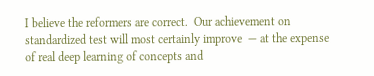I believe the reformers are correct.  Our achievement on standardized test will most certainly improve  — at the expense of real deep learning of concepts and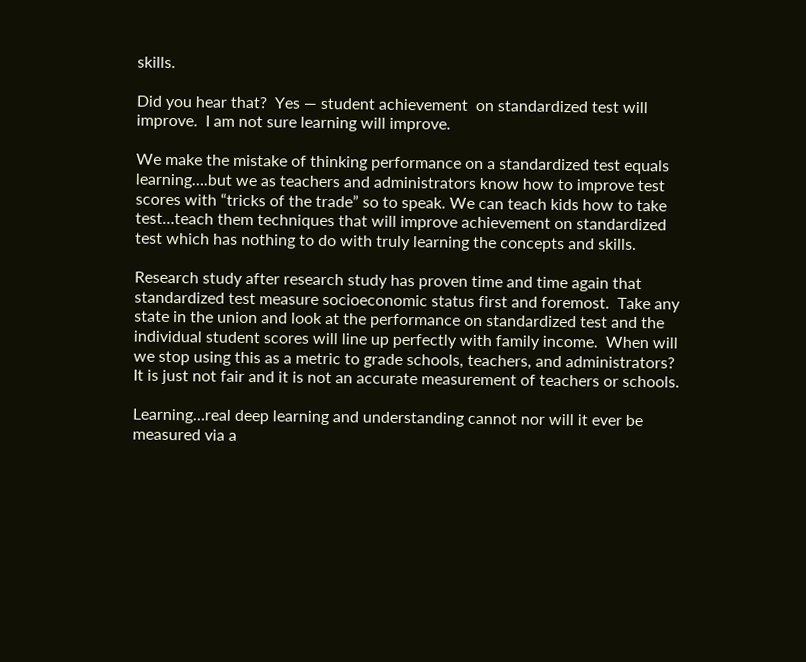skills.

Did you hear that?  Yes — student achievement  on standardized test will improve.  I am not sure learning will improve.

We make the mistake of thinking performance on a standardized test equals learning….but we as teachers and administrators know how to improve test scores with “tricks of the trade” so to speak. We can teach kids how to take test…teach them techniques that will improve achievement on standardized test which has nothing to do with truly learning the concepts and skills.

Research study after research study has proven time and time again that standardized test measure socioeconomic status first and foremost.  Take any state in the union and look at the performance on standardized test and the individual student scores will line up perfectly with family income.  When will we stop using this as a metric to grade schools, teachers, and administrators?  It is just not fair and it is not an accurate measurement of teachers or schools.

Learning…real deep learning and understanding cannot nor will it ever be measured via a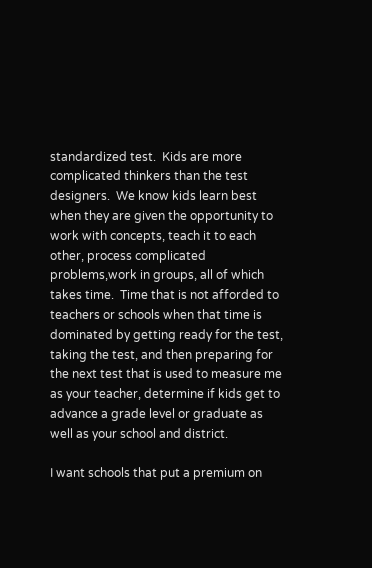standardized test.  Kids are more complicated thinkers than the test designers.  We know kids learn best when they are given the opportunity to work with concepts, teach it to each other, process complicated problems,work in groups, all of which takes time.  Time that is not afforded to teachers or schools when that time is dominated by getting ready for the test, taking the test, and then preparing for the next test that is used to measure me as your teacher, determine if kids get to advance a grade level or graduate as well as your school and district.

I want schools that put a premium on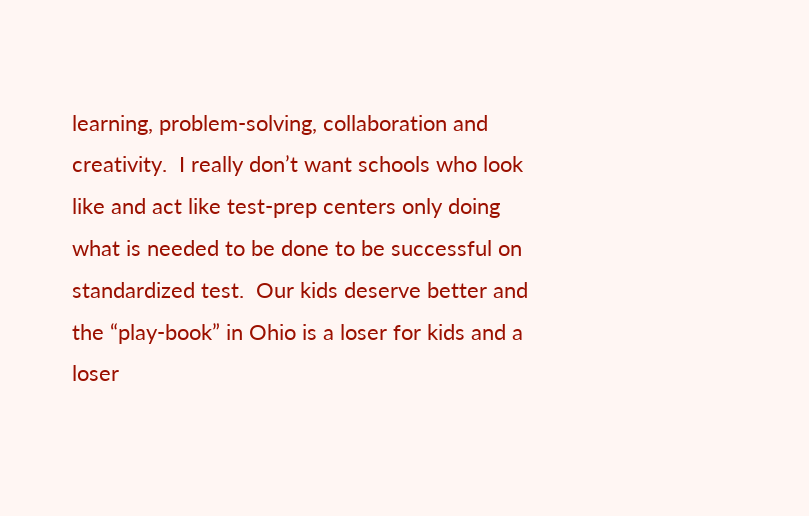learning, problem-solving, collaboration and creativity.  I really don’t want schools who look like and act like test-prep centers only doing what is needed to be done to be successful on standardized test.  Our kids deserve better and the “play-book” in Ohio is a loser for kids and a loser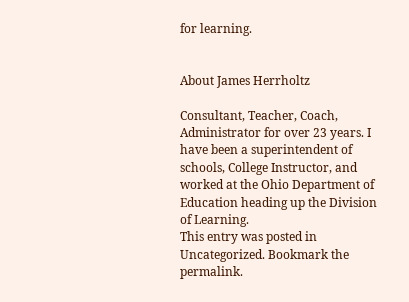for learning.


About James Herrholtz

Consultant, Teacher, Coach, Administrator for over 23 years. I have been a superintendent of schools, College Instructor, and worked at the Ohio Department of Education heading up the Division of Learning.
This entry was posted in Uncategorized. Bookmark the permalink.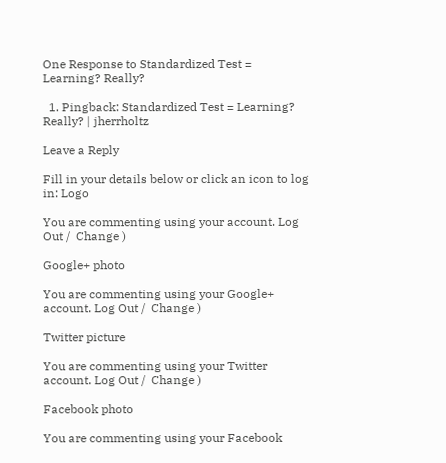One Response to Standardized Test = Learning? Really?

  1. Pingback: Standardized Test = Learning? Really? | jherrholtz

Leave a Reply

Fill in your details below or click an icon to log in: Logo

You are commenting using your account. Log Out /  Change )

Google+ photo

You are commenting using your Google+ account. Log Out /  Change )

Twitter picture

You are commenting using your Twitter account. Log Out /  Change )

Facebook photo

You are commenting using your Facebook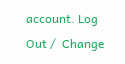account. Log Out /  Change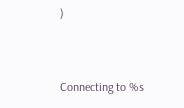)


Connecting to %s